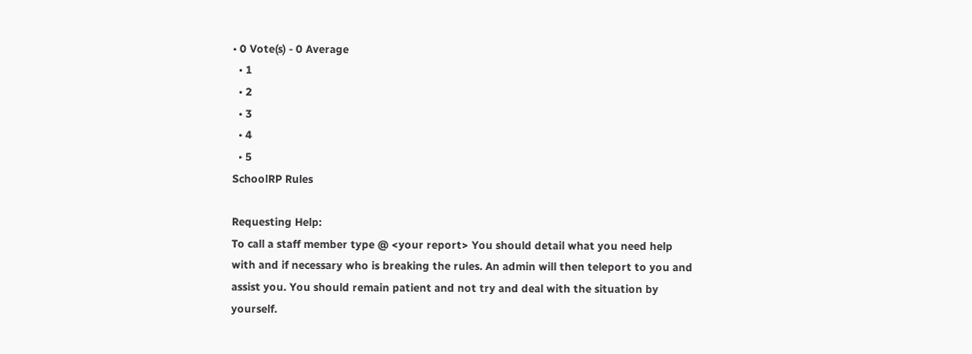• 0 Vote(s) - 0 Average
  • 1
  • 2
  • 3
  • 4
  • 5
SchoolRP Rules

Requesting Help:
To call a staff member type @ <your report> You should detail what you need help with and if necessary who is breaking the rules. An admin will then teleport to you and assist you. You should remain patient and not try and deal with the situation by yourself.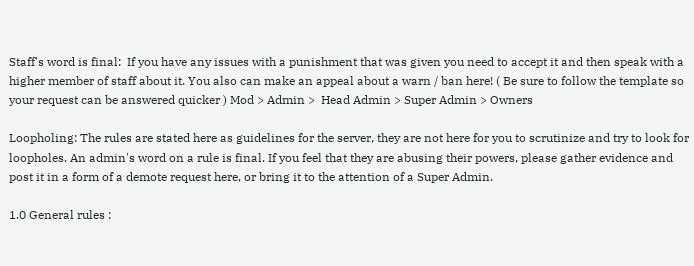Staff's word is final:  If you have any issues with a punishment that was given you need to accept it and then speak with a higher member of staff about it. You also can make an appeal about a warn / ban here! ( Be sure to follow the template so your request can be answered quicker ) Mod > Admin >  Head Admin > Super Admin > Owners

Loopholing: The rules are stated here as guidelines for the server, they are not here for you to scrutinize and try to look for loopholes. An admin's word on a rule is final. If you feel that they are abusing their powers, please gather evidence and post it in a form of a demote request here, or bring it to the attention of a Super Admin.

1.0 General rules :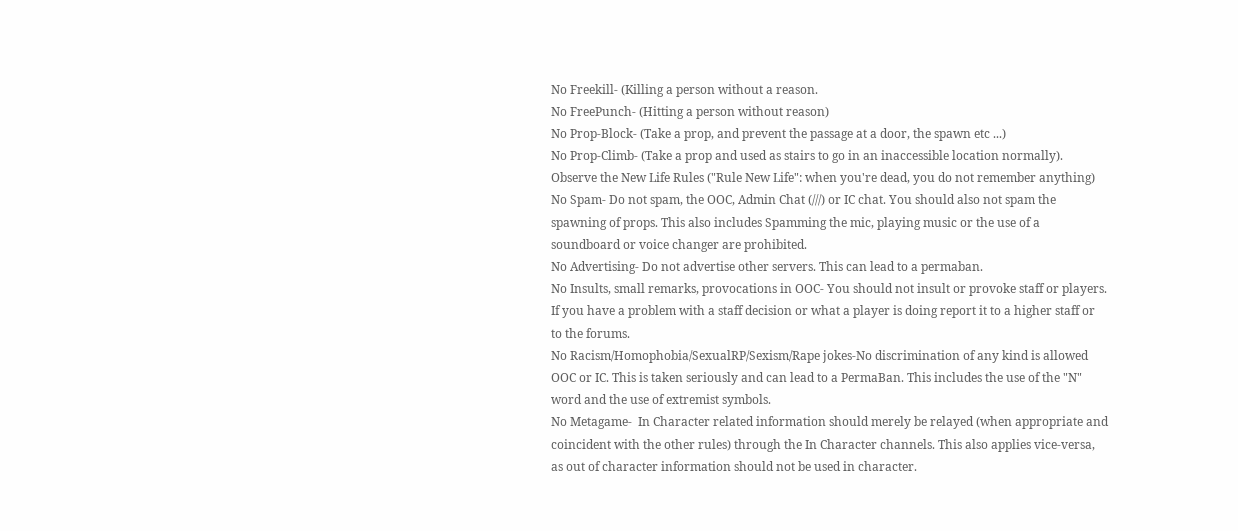No Freekill- (Killing a person without a reason.
No FreePunch- (Hitting a person without reason)
No Prop-Block- (Take a prop, and prevent the passage at a door, the spawn etc ...)
No Prop-Climb- (Take a prop and used as stairs to go in an inaccessible location normally).
Observe the New Life Rules ("Rule New Life": when you're dead, you do not remember anything)
No Spam- Do not spam, the OOC, Admin Chat (///) or IC chat. You should also not spam the spawning of props. This also includes Spamming the mic, playing music or the use of a soundboard or voice changer are prohibited.
No Advertising- Do not advertise other servers. This can lead to a permaban.
No Insults, small remarks, provocations in OOC- You should not insult or provoke staff or players. If you have a problem with a staff decision or what a player is doing report it to a higher staff or to the forums.
No Racism/Homophobia/SexualRP/Sexism/Rape jokes-No discrimination of any kind is allowed OOC or IC. This is taken seriously and can lead to a PermaBan. This includes the use of the "N" word and the use of extremist symbols.
No Metagame-  In Character related information should merely be relayed (when appropriate and coincident with the other rules) through the In Character channels. This also applies vice-versa, as out of character information should not be used in character.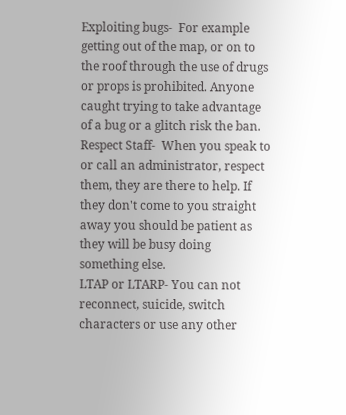Exploiting bugs-  For example getting out of the map, or on to the roof through the use of drugs or props is prohibited. Anyone caught trying to take advantage of a bug or a glitch risk the ban.
Respect Staff-  When you speak to or call an administrator, respect them, they are there to help. If they don't come to you straight away you should be patient as they will be busy doing something else.
LTAP or LTARP- You can not reconnect, suicide, switch characters or use any other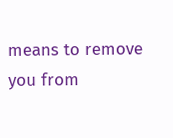means to remove you from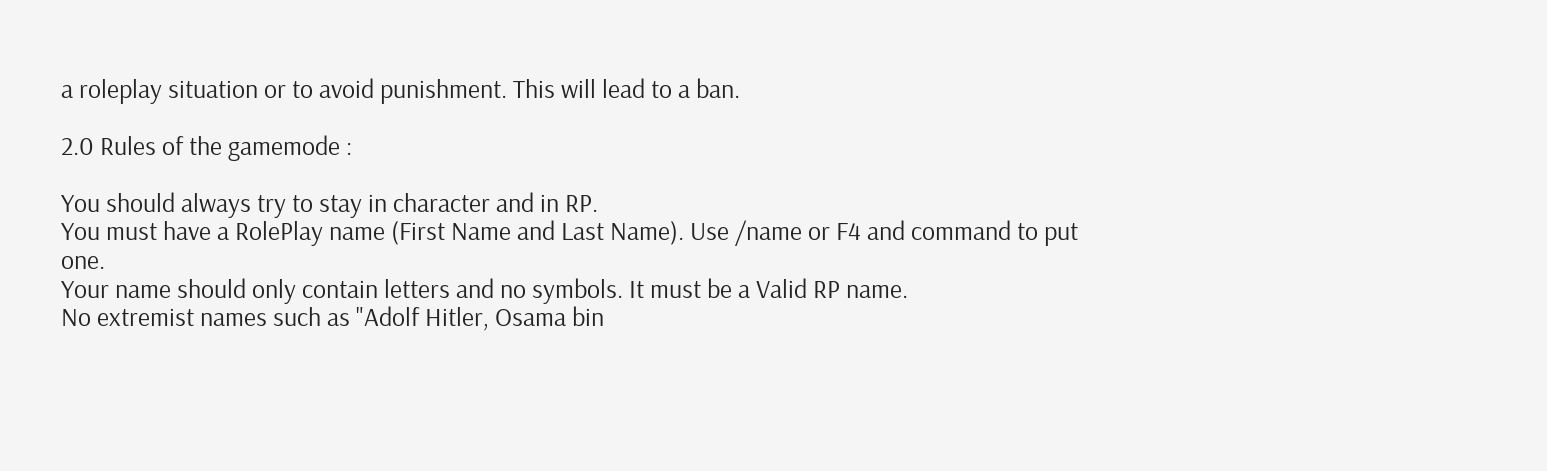a roleplay situation or to avoid punishment. This will lead to a ban.

2.0 Rules of the gamemode :

You should always try to stay in character and in RP.
You must have a RolePlay name (First Name and Last Name). Use /name or F4 and command to put one.
Your name should only contain letters and no symbols. It must be a Valid RP name.
No extremist names such as "Adolf Hitler, Osama bin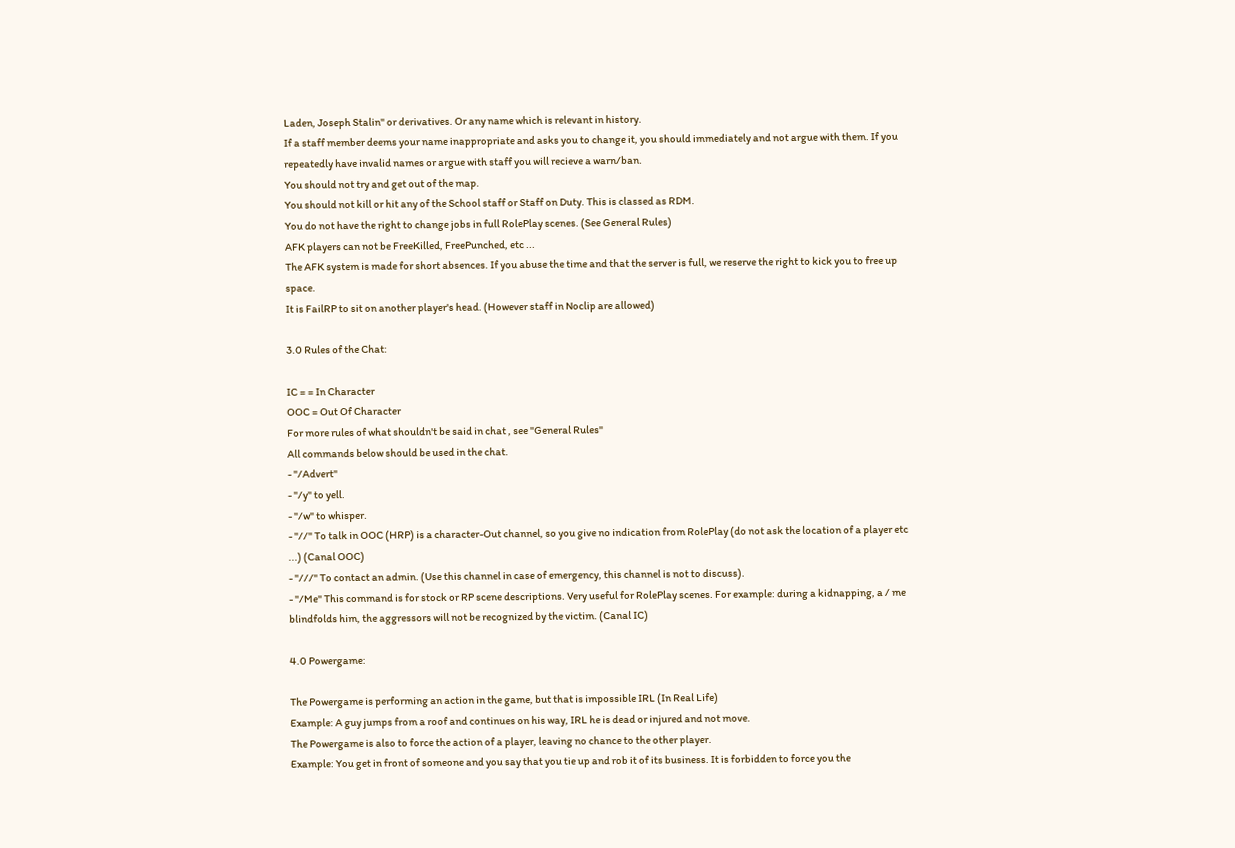Laden, Joseph Stalin" or derivatives. Or any name which is relevant in history.
If a staff member deems your name inappropriate and asks you to change it, you should immediately and not argue with them. If you repeatedly have invalid names or argue with staff you will recieve a warn/ban.
You should not try and get out of the map.
You should not kill or hit any of the School staff or Staff on Duty. This is classed as RDM.
You do not have the right to change jobs in full RolePlay scenes. (See General Rules)
AFK players can not be FreeKilled, FreePunched, etc ...
The AFK system is made for short absences. If you abuse the time and that the server is full, we reserve the right to kick you to free up space.
It is FailRP to sit on another player's head. (However staff in Noclip are allowed)

3.0 Rules of the Chat:

IC = = In Character
OOC = Out Of Character
For more rules of what shouldn't be said in chat , see "General Rules"
All commands below should be used in the chat.
- "/Advert"
- "/y" to yell.
- "/w" to whisper.
- "//" To talk in OOC (HRP) is a character-Out channel, so you give no indication from RolePlay (do not ask the location of a player etc ...) (Canal OOC)
- "///" To contact an admin. (Use this channel in case of emergency, this channel is not to discuss).
- "/Me" This command is for stock or RP scene descriptions. Very useful for RolePlay scenes. For example: during a kidnapping, a / me blindfolds him, the aggressors will not be recognized by the victim. (Canal IC)

4.0 Powergame:

The Powergame is performing an action in the game, but that is impossible IRL (In Real Life)
Example: A guy jumps from a roof and continues on his way, IRL he is dead or injured and not move.
The Powergame is also to force the action of a player, leaving no chance to the other player.
Example: You get in front of someone and you say that you tie up and rob it of its business. It is forbidden to force you the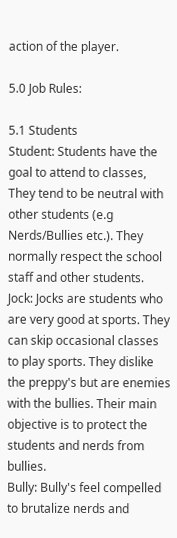action of the player.

5.0 Job Rules:

5.1 Students
Student: Students have the goal to attend to classes, They tend to be neutral with other students (e.g Nerds/Bullies etc.). They normally respect the school staff and other students.
Jock: Jocks are students who are very good at sports. They can skip occasional classes to play sports. They dislike the preppy's but are enemies with the bullies. Their main objective is to protect the students and nerds from bullies.
Bully: Bully's feel compelled to brutalize nerds and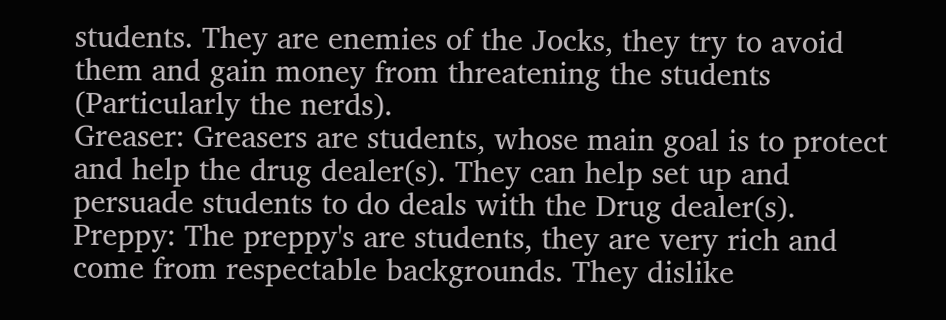students. They are enemies of the Jocks, they try to avoid them and gain money from threatening the students (Particularly the nerds).
Greaser: Greasers are students, whose main goal is to protect and help the drug dealer(s). They can help set up and persuade students to do deals with the Drug dealer(s).
Preppy: The preppy's are students, they are very rich and come from respectable backgrounds. They dislike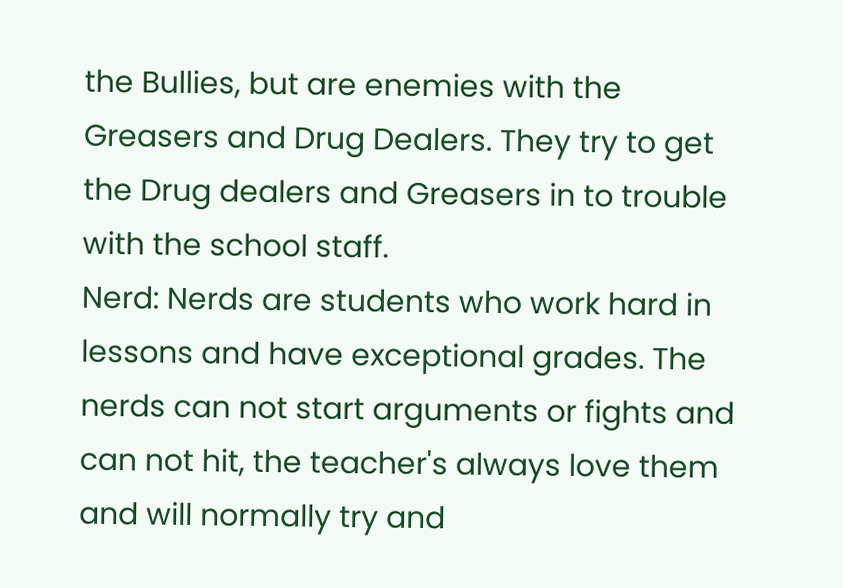the Bullies, but are enemies with the Greasers and Drug Dealers. They try to get the Drug dealers and Greasers in to trouble with the school staff.
Nerd: Nerds are students who work hard in lessons and have exceptional grades. The nerds can not start arguments or fights and can not hit, the teacher's always love them and will normally try and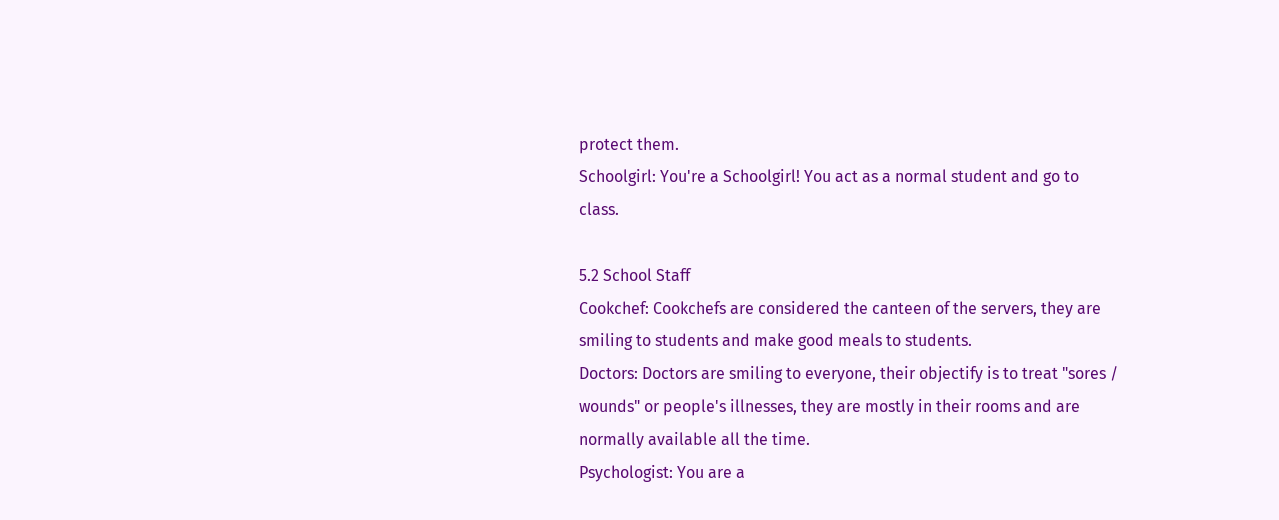protect them.
Schoolgirl: You're a Schoolgirl! You act as a normal student and go to class.

5.2 School Staff
Cookchef: Cookchefs are considered the canteen of the servers, they are smiling to students and make good meals to students.
Doctors: Doctors are smiling to everyone, their objectify is to treat "sores / wounds" or people's illnesses, they are mostly in their rooms and are normally available all the time.
Psychologist: You are a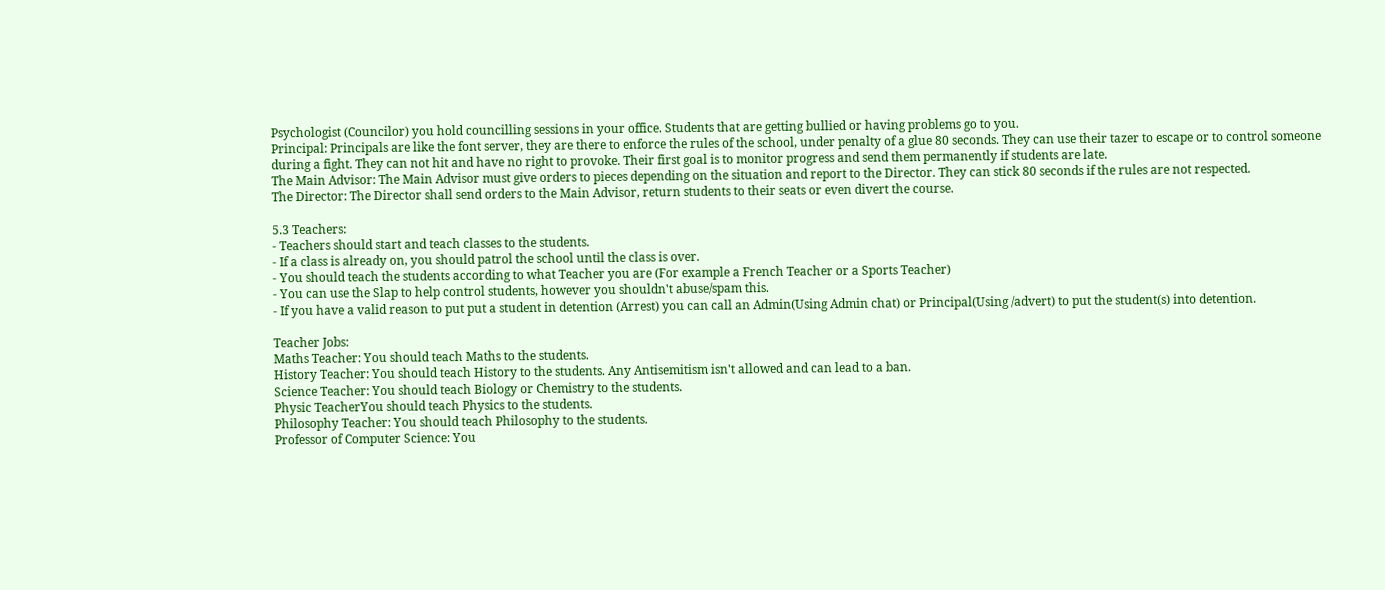Psychologist (Councilor) you hold councilling sessions in your office. Students that are getting bullied or having problems go to you.
Principal: Principals are like the font server, they are there to enforce the rules of the school, under penalty of a glue 80 seconds. They can use their tazer to escape or to control someone during a fight. They can not hit and have no right to provoke. Their first goal is to monitor progress and send them permanently if students are late.
The Main Advisor: The Main Advisor must give orders to pieces depending on the situation and report to the Director. They can stick 80 seconds if the rules are not respected.
The Director: The Director shall send orders to the Main Advisor, return students to their seats or even divert the course.

5.3 Teachers:
- Teachers should start and teach classes to the students.
- If a class is already on, you should patrol the school until the class is over.
- You should teach the students according to what Teacher you are (For example a French Teacher or a Sports Teacher)
- You can use the Slap to help control students, however you shouldn't abuse/spam this.
- If you have a valid reason to put put a student in detention (Arrest) you can call an Admin(Using Admin chat) or Principal(Using /advert) to put the student(s) into detention.

Teacher Jobs:
Maths Teacher: You should teach Maths to the students.
History Teacher: You should teach History to the students. Any Antisemitism isn't allowed and can lead to a ban.
Science Teacher: You should teach Biology or Chemistry to the students.
Physic TeacherYou should teach Physics to the students.
Philosophy Teacher: You should teach Philosophy to the students.
Professor of Computer Science: You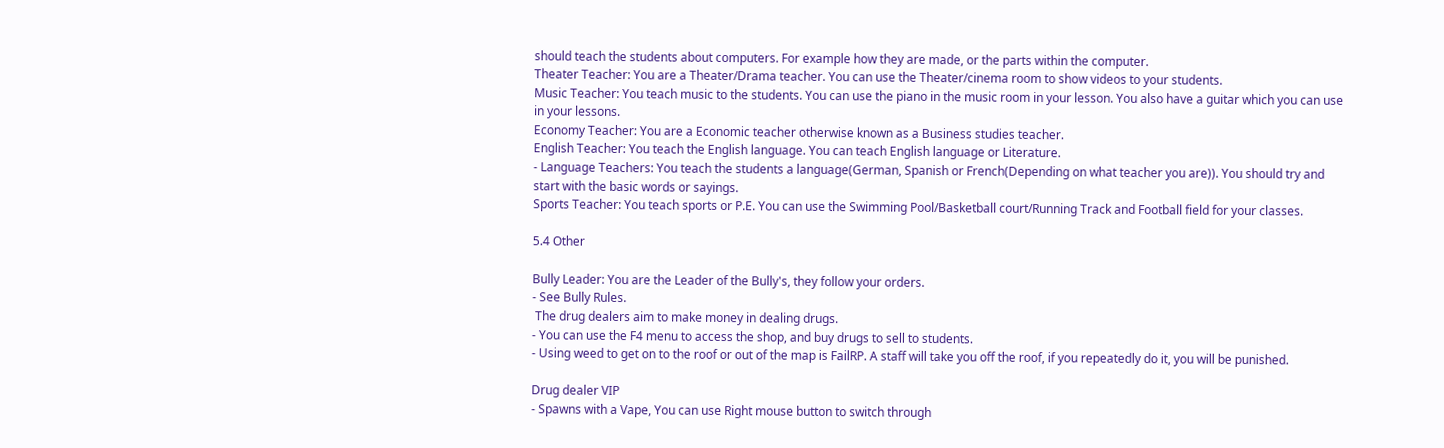should teach the students about computers. For example how they are made, or the parts within the computer.
Theater Teacher: You are a Theater/Drama teacher. You can use the Theater/cinema room to show videos to your students.
Music Teacher: You teach music to the students. You can use the piano in the music room in your lesson. You also have a guitar which you can use in your lessons.
Economy Teacher: You are a Economic teacher otherwise known as a Business studies teacher.
English Teacher: You teach the English language. You can teach English language or Literature.
- Language Teachers: You teach the students a language(German, Spanish or French(Depending on what teacher you are)). You should try and start with the basic words or sayings.
Sports Teacher: You teach sports or P.E. You can use the Swimming Pool/Basketball court/Running Track and Football field for your classes.

5.4 Other

Bully Leader: You are the Leader of the Bully's, they follow your orders.
- See Bully Rules.
 The drug dealers aim to make money in dealing drugs.
- You can use the F4 menu to access the shop, and buy drugs to sell to students.
- Using weed to get on to the roof or out of the map is FailRP. A staff will take you off the roof, if you repeatedly do it, you will be punished.

Drug dealer VIP
- Spawns with a Vape, You can use Right mouse button to switch through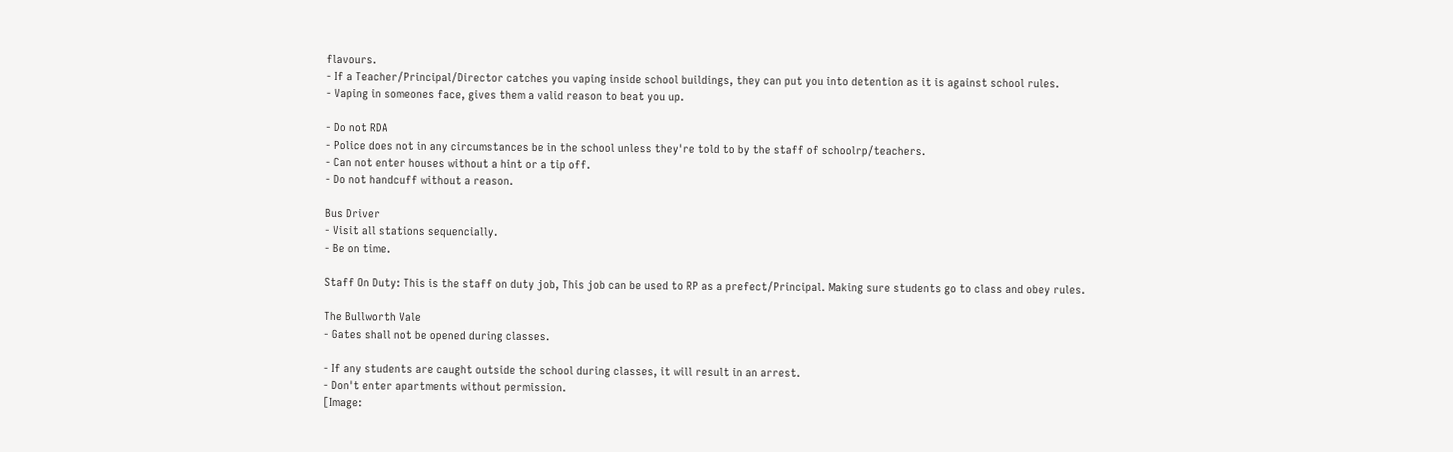flavours.
- If a Teacher/Principal/Director catches you vaping inside school buildings, they can put you into detention as it is against school rules.
- Vaping in someones face, gives them a valid reason to beat you up.

- Do not RDA
- Police does not in any circumstances be in the school unless they're told to by the staff of schoolrp/teachers.
- Can not enter houses without a hint or a tip off.
- Do not handcuff without a reason.

Bus Driver
- Visit all stations sequencially.
- Be on time.

Staff On Duty: This is the staff on duty job, This job can be used to RP as a prefect/Principal. Making sure students go to class and obey rules.

The Bullworth Vale
- Gates shall not be opened during classes.

- If any students are caught outside the school during classes, it will result in an arrest.
- Don't enter apartments without permission.
[Image: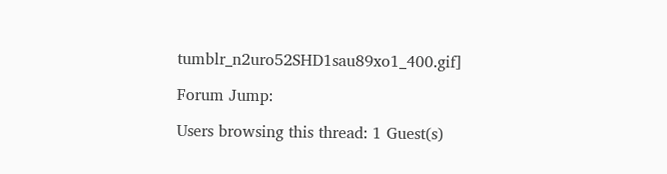tumblr_n2uro52SHD1sau89xo1_400.gif]

Forum Jump:

Users browsing this thread: 1 Guest(s)